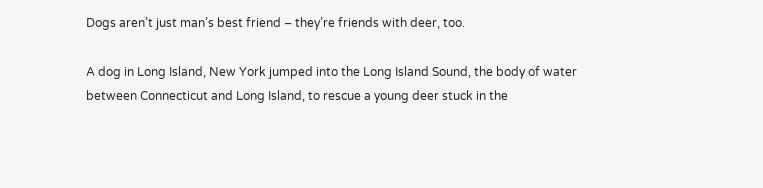Dogs aren’t just man’s best friend – they’re friends with deer, too.

A dog in Long Island, New York jumped into the Long Island Sound, the body of water between Connecticut and Long Island, to rescue a young deer stuck in the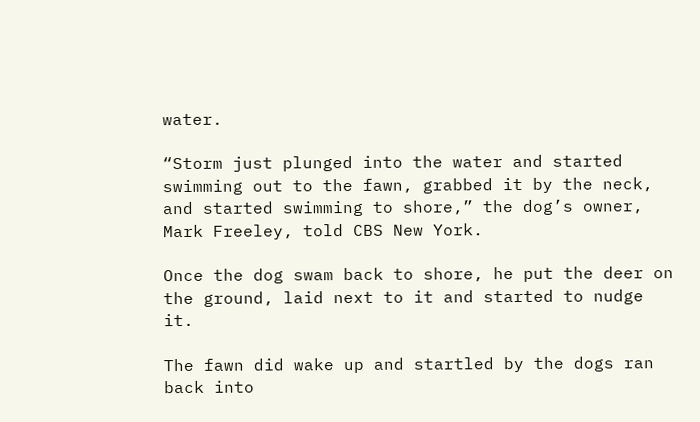water.

“Storm just plunged into the water and started swimming out to the fawn, grabbed it by the neck, and started swimming to shore,” the dog’s owner, Mark Freeley, told CBS New York.

Once the dog swam back to shore, he put the deer on the ground, laid next to it and started to nudge it.

The fawn did wake up and startled by the dogs ran back into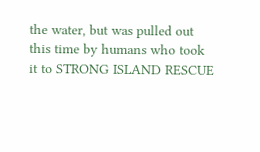the water, but was pulled out this time by humans who took it to STRONG ISLAND RESCUE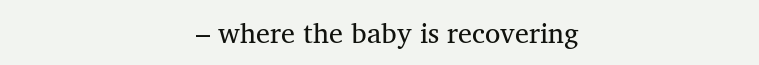– where the baby is recovering